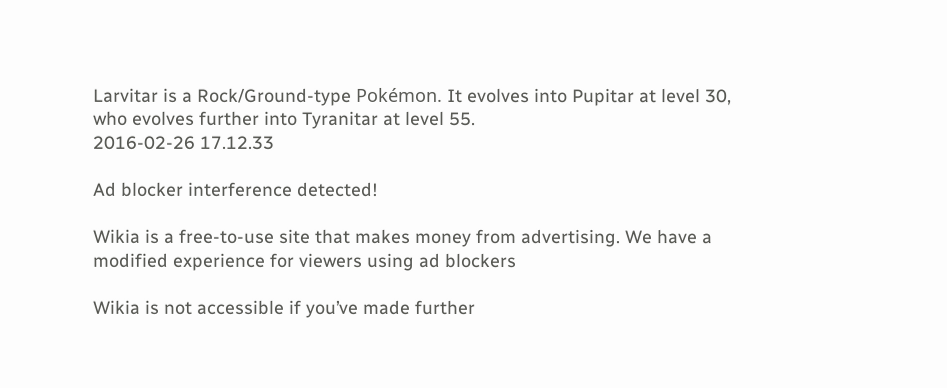Larvitar is a Rock/Ground-type Pokémon. It evolves into Pupitar at level 30, who evolves further into Tyranitar at level 55.
2016-02-26 17.12.33

Ad blocker interference detected!

Wikia is a free-to-use site that makes money from advertising. We have a modified experience for viewers using ad blockers

Wikia is not accessible if you’ve made further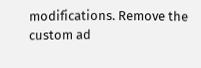modifications. Remove the custom ad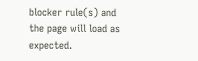blocker rule(s) and the page will load as expected.